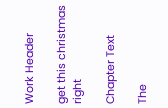Work Header

get this christmas right

Chapter Text

The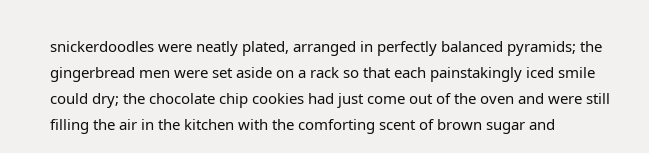snickerdoodles were neatly plated, arranged in perfectly balanced pyramids; the gingerbread men were set aside on a rack so that each painstakingly iced smile could dry; the chocolate chip cookies had just come out of the oven and were still filling the air in the kitchen with the comforting scent of brown sugar and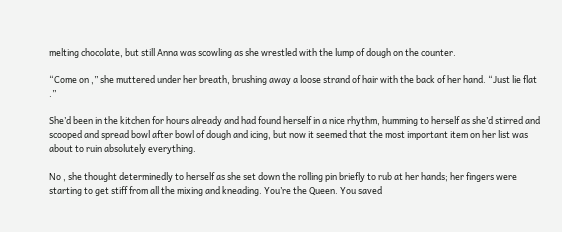melting chocolate, but still Anna was scowling as she wrestled with the lump of dough on the counter.

“Come on ,” she muttered under her breath, brushing away a loose strand of hair with the back of her hand. “Just lie flat .”

She’d been in the kitchen for hours already and had found herself in a nice rhythm, humming to herself as she’d stirred and scooped and spread bowl after bowl of dough and icing, but now it seemed that the most important item on her list was about to ruin absolutely everything.

No , she thought determinedly to herself as she set down the rolling pin briefly to rub at her hands; her fingers were starting to get stiff from all the mixing and kneading. You’re the Queen. You saved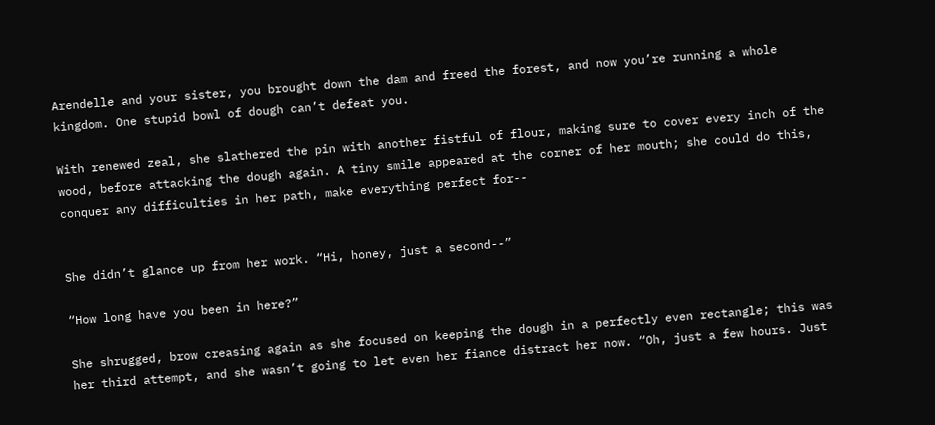Arendelle and your sister, you brought down the dam and freed the forest, and now you’re running a whole kingdom. One stupid bowl of dough can’t defeat you.

With renewed zeal, she slathered the pin with another fistful of flour, making sure to cover every inch of the wood, before attacking the dough again. A tiny smile appeared at the corner of her mouth; she could do this, conquer any difficulties in her path, make everything perfect for--


She didn’t glance up from her work. “Hi, honey, just a second--”

“How long have you been in here?”

She shrugged, brow creasing again as she focused on keeping the dough in a perfectly even rectangle; this was her third attempt, and she wasn’t going to let even her fiance distract her now. “Oh, just a few hours. Just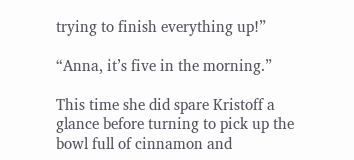trying to finish everything up!”

“Anna, it’s five in the morning.”

This time she did spare Kristoff a glance before turning to pick up the bowl full of cinnamon and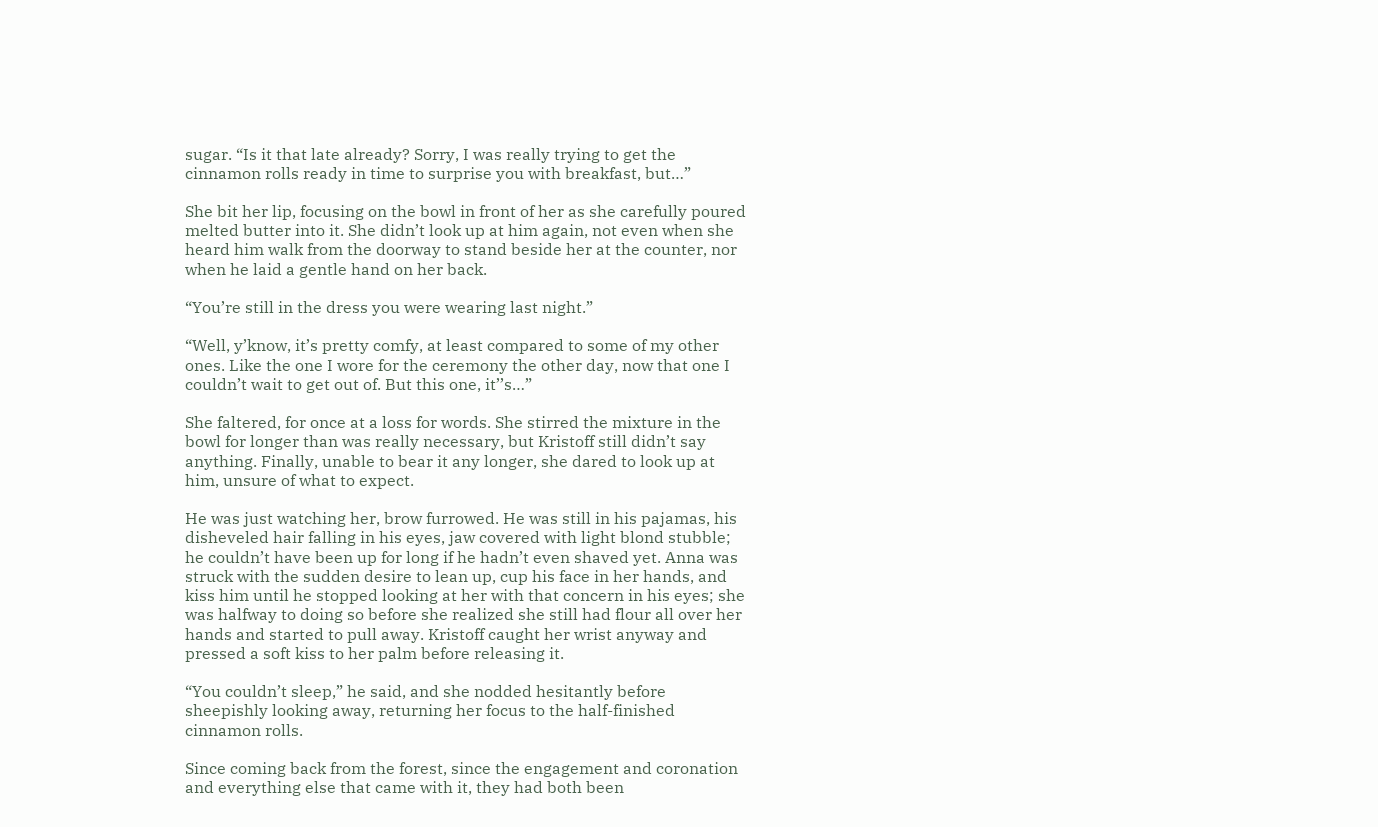sugar. “Is it that late already? Sorry, I was really trying to get the cinnamon rolls ready in time to surprise you with breakfast, but…”

She bit her lip, focusing on the bowl in front of her as she carefully poured melted butter into it. She didn’t look up at him again, not even when she heard him walk from the doorway to stand beside her at the counter, nor when he laid a gentle hand on her back.

“You’re still in the dress you were wearing last night.”

“Well, y’know, it’s pretty comfy, at least compared to some of my other ones. Like the one I wore for the ceremony the other day, now that one I couldn’t wait to get out of. But this one, it’’s…”

She faltered, for once at a loss for words. She stirred the mixture in the bowl for longer than was really necessary, but Kristoff still didn’t say anything. Finally, unable to bear it any longer, she dared to look up at him, unsure of what to expect.

He was just watching her, brow furrowed. He was still in his pajamas, his disheveled hair falling in his eyes, jaw covered with light blond stubble; he couldn’t have been up for long if he hadn’t even shaved yet. Anna was struck with the sudden desire to lean up, cup his face in her hands, and kiss him until he stopped looking at her with that concern in his eyes; she was halfway to doing so before she realized she still had flour all over her hands and started to pull away. Kristoff caught her wrist anyway and pressed a soft kiss to her palm before releasing it.

“You couldn’t sleep,” he said, and she nodded hesitantly before sheepishly looking away, returning her focus to the half-finished cinnamon rolls.

Since coming back from the forest, since the engagement and coronation and everything else that came with it, they had both been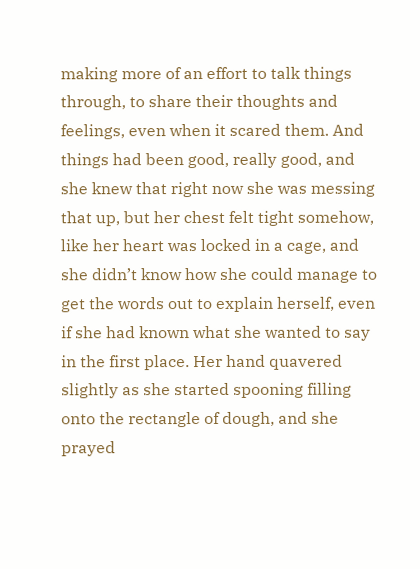making more of an effort to talk things through, to share their thoughts and feelings, even when it scared them. And things had been good, really good, and she knew that right now she was messing that up, but her chest felt tight somehow, like her heart was locked in a cage, and she didn’t know how she could manage to get the words out to explain herself, even if she had known what she wanted to say in the first place. Her hand quavered slightly as she started spooning filling onto the rectangle of dough, and she prayed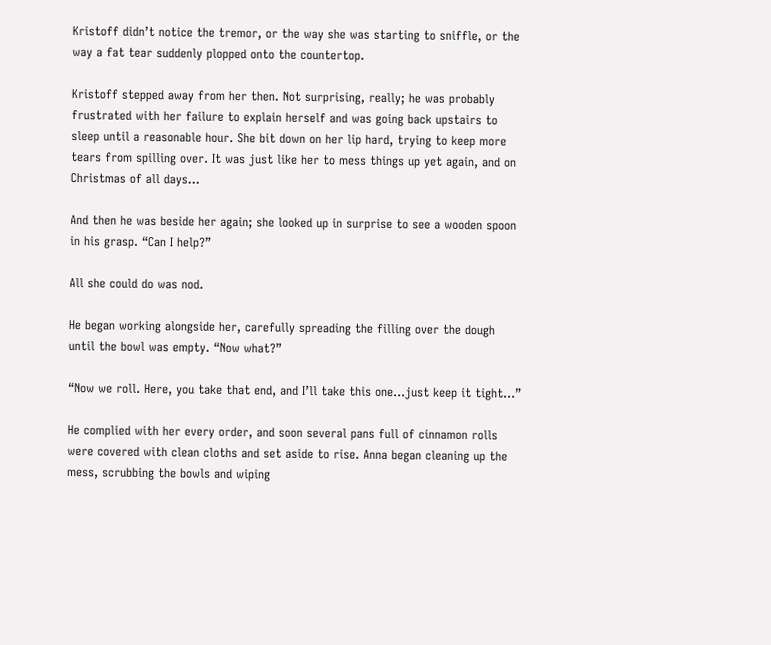Kristoff didn’t notice the tremor, or the way she was starting to sniffle, or the way a fat tear suddenly plopped onto the countertop.

Kristoff stepped away from her then. Not surprising, really; he was probably frustrated with her failure to explain herself and was going back upstairs to sleep until a reasonable hour. She bit down on her lip hard, trying to keep more tears from spilling over. It was just like her to mess things up yet again, and on Christmas of all days…

And then he was beside her again; she looked up in surprise to see a wooden spoon in his grasp. “Can I help?”

All she could do was nod.

He began working alongside her, carefully spreading the filling over the dough until the bowl was empty. “Now what?”

“Now we roll. Here, you take that end, and I’ll take this one...just keep it tight…”

He complied with her every order, and soon several pans full of cinnamon rolls were covered with clean cloths and set aside to rise. Anna began cleaning up the mess, scrubbing the bowls and wiping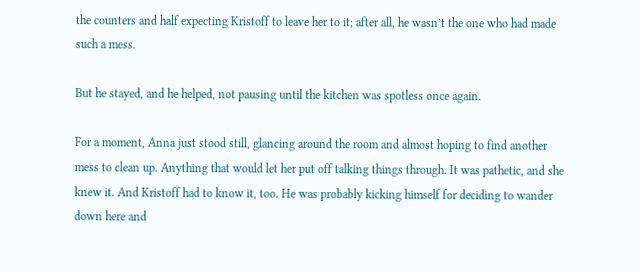the counters and half expecting Kristoff to leave her to it; after all, he wasn’t the one who had made such a mess.

But he stayed, and he helped, not pausing until the kitchen was spotless once again.

For a moment, Anna just stood still, glancing around the room and almost hoping to find another mess to clean up. Anything that would let her put off talking things through. It was pathetic, and she knew it. And Kristoff had to know it, too. He was probably kicking himself for deciding to wander down here and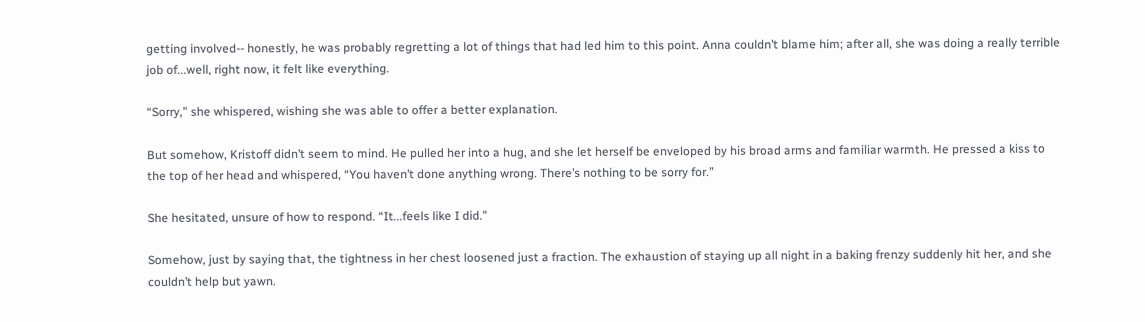getting involved-- honestly, he was probably regretting a lot of things that had led him to this point. Anna couldn’t blame him; after all, she was doing a really terrible job of...well, right now, it felt like everything.

“Sorry,” she whispered, wishing she was able to offer a better explanation.

But somehow, Kristoff didn’t seem to mind. He pulled her into a hug, and she let herself be enveloped by his broad arms and familiar warmth. He pressed a kiss to the top of her head and whispered, “You haven’t done anything wrong. There’s nothing to be sorry for.”

She hesitated, unsure of how to respond. “It...feels like I did.”

Somehow, just by saying that, the tightness in her chest loosened just a fraction. The exhaustion of staying up all night in a baking frenzy suddenly hit her, and she couldn’t help but yawn.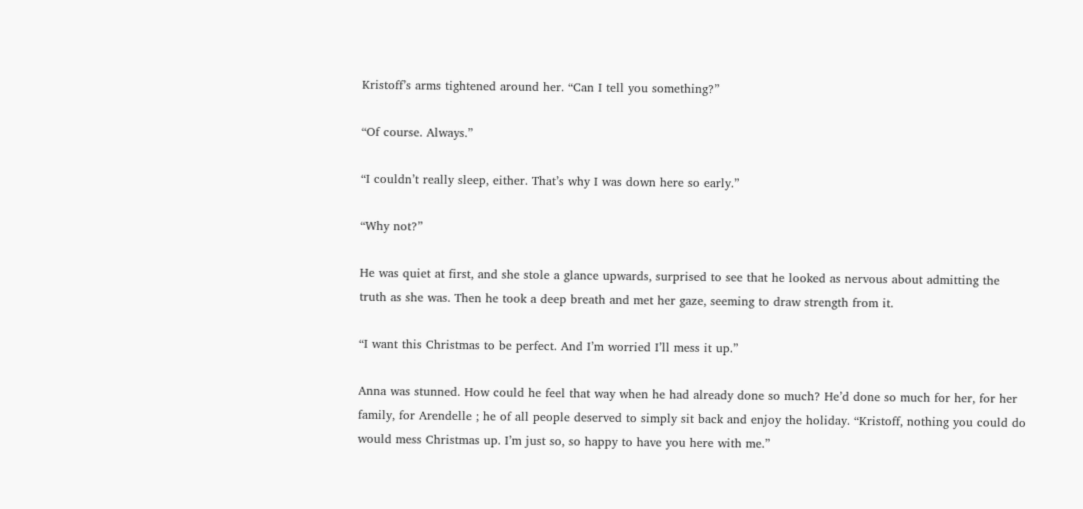Kristoff’s arms tightened around her. “Can I tell you something?”

“Of course. Always.”

“I couldn’t really sleep, either. That’s why I was down here so early.”

“Why not?”

He was quiet at first, and she stole a glance upwards, surprised to see that he looked as nervous about admitting the truth as she was. Then he took a deep breath and met her gaze, seeming to draw strength from it.

“I want this Christmas to be perfect. And I’m worried I’ll mess it up.”

Anna was stunned. How could he feel that way when he had already done so much? He’d done so much for her, for her family, for Arendelle ; he of all people deserved to simply sit back and enjoy the holiday. “Kristoff, nothing you could do would mess Christmas up. I’m just so, so happy to have you here with me.”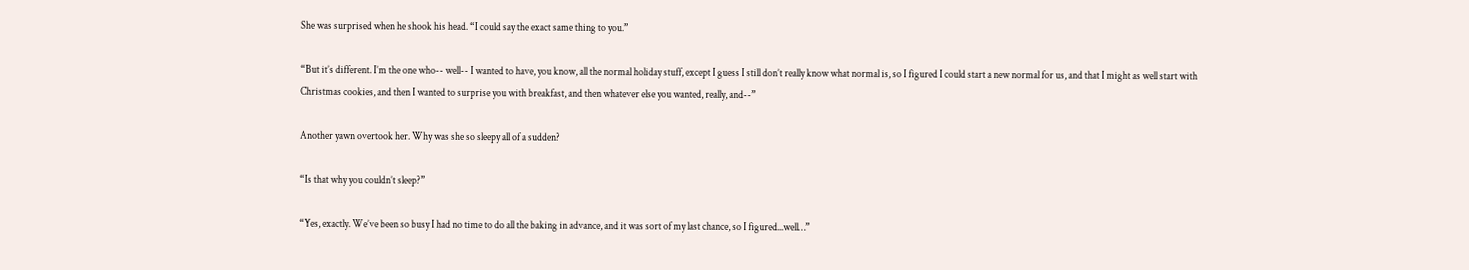She was surprised when he shook his head. “I could say the exact same thing to you.”

“But it’s different. I’m the one who-- well-- I wanted to have, you know, all the normal holiday stuff, except I guess I still don’t really know what normal is, so I figured I could start a new normal for us, and that I might as well start with Christmas cookies, and then I wanted to surprise you with breakfast, and then whatever else you wanted, really, and--”

Another yawn overtook her. Why was she so sleepy all of a sudden?

“Is that why you couldn’t sleep?”

“Yes, exactly. We’ve been so busy I had no time to do all the baking in advance, and it was sort of my last chance, so I figured...well…”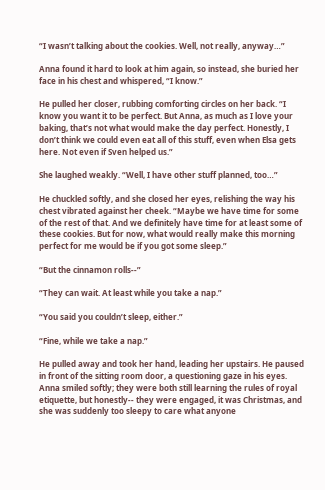“I wasn’t talking about the cookies. Well, not really, anyway…”

Anna found it hard to look at him again, so instead, she buried her face in his chest and whispered, “I know.”

He pulled her closer, rubbing comforting circles on her back. “I know you want it to be perfect. But Anna, as much as I love your baking, that’s not what would make the day perfect. Honestly, I don’t think we could even eat all of this stuff, even when Elsa gets here. Not even if Sven helped us.”

She laughed weakly. “Well, I have other stuff planned, too…”

He chuckled softly, and she closed her eyes, relishing the way his chest vibrated against her cheek. “Maybe we have time for some of the rest of that. And we definitely have time for at least some of these cookies. But for now, what would really make this morning perfect for me would be if you got some sleep.”

“But the cinnamon rolls--”

“They can wait. At least while you take a nap.”

“You said you couldn’t sleep, either.”

“Fine, while we take a nap.”

He pulled away and took her hand, leading her upstairs. He paused in front of the sitting room door, a questioning gaze in his eyes. Anna smiled softly; they were both still learning the rules of royal etiquette, but honestly-- they were engaged, it was Christmas, and she was suddenly too sleepy to care what anyone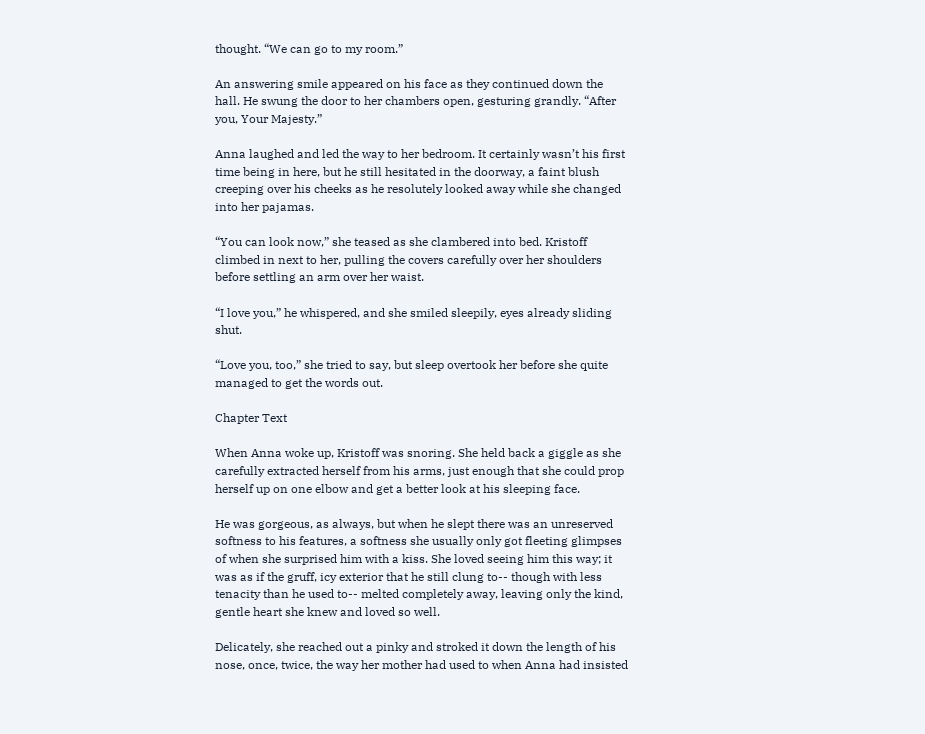thought. “We can go to my room.”

An answering smile appeared on his face as they continued down the hall. He swung the door to her chambers open, gesturing grandly. “After you, Your Majesty.”

Anna laughed and led the way to her bedroom. It certainly wasn’t his first time being in here, but he still hesitated in the doorway, a faint blush creeping over his cheeks as he resolutely looked away while she changed into her pajamas.

“You can look now,” she teased as she clambered into bed. Kristoff climbed in next to her, pulling the covers carefully over her shoulders before settling an arm over her waist.

“I love you,” he whispered, and she smiled sleepily, eyes already sliding shut.

“Love you, too,” she tried to say, but sleep overtook her before she quite managed to get the words out.

Chapter Text

When Anna woke up, Kristoff was snoring. She held back a giggle as she carefully extracted herself from his arms, just enough that she could prop herself up on one elbow and get a better look at his sleeping face.

He was gorgeous, as always, but when he slept there was an unreserved softness to his features, a softness she usually only got fleeting glimpses of when she surprised him with a kiss. She loved seeing him this way; it was as if the gruff, icy exterior that he still clung to-- though with less tenacity than he used to-- melted completely away, leaving only the kind, gentle heart she knew and loved so well.

Delicately, she reached out a pinky and stroked it down the length of his nose, once, twice, the way her mother had used to when Anna had insisted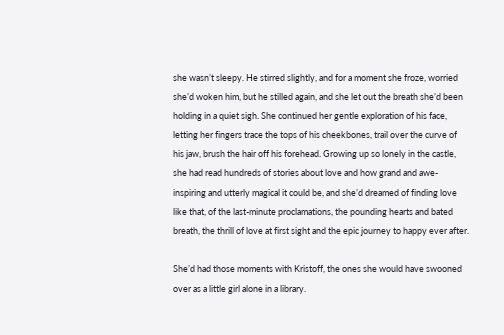she wasn’t sleepy. He stirred slightly, and for a moment she froze, worried she’d woken him, but he stilled again, and she let out the breath she’d been holding in a quiet sigh. She continued her gentle exploration of his face, letting her fingers trace the tops of his cheekbones, trail over the curve of his jaw, brush the hair off his forehead. Growing up so lonely in the castle, she had read hundreds of stories about love and how grand and awe-inspiring and utterly magical it could be, and she’d dreamed of finding love like that, of the last-minute proclamations, the pounding hearts and bated breath, the thrill of love at first sight and the epic journey to happy ever after.

She’d had those moments with Kristoff, the ones she would have swooned over as a little girl alone in a library.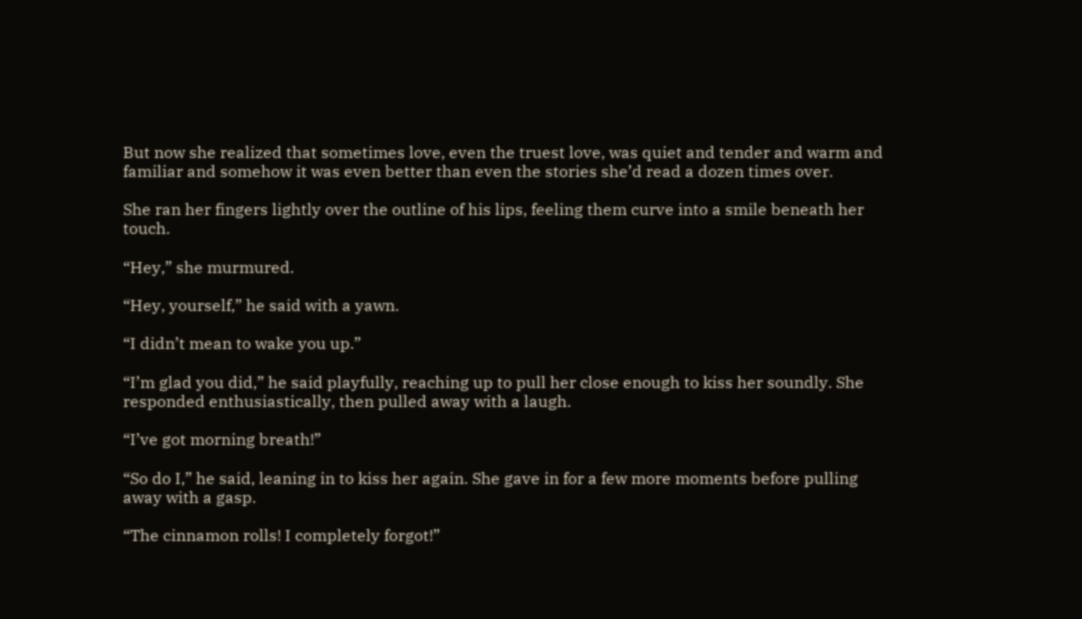But now she realized that sometimes love, even the truest love, was quiet and tender and warm and familiar and somehow it was even better than even the stories she’d read a dozen times over.

She ran her fingers lightly over the outline of his lips, feeling them curve into a smile beneath her touch.

“Hey,” she murmured.

“Hey, yourself,” he said with a yawn.

“I didn’t mean to wake you up.”

“I’m glad you did,” he said playfully, reaching up to pull her close enough to kiss her soundly. She responded enthusiastically, then pulled away with a laugh.

“I’ve got morning breath!”

“So do I,” he said, leaning in to kiss her again. She gave in for a few more moments before pulling away with a gasp.

“The cinnamon rolls! I completely forgot!”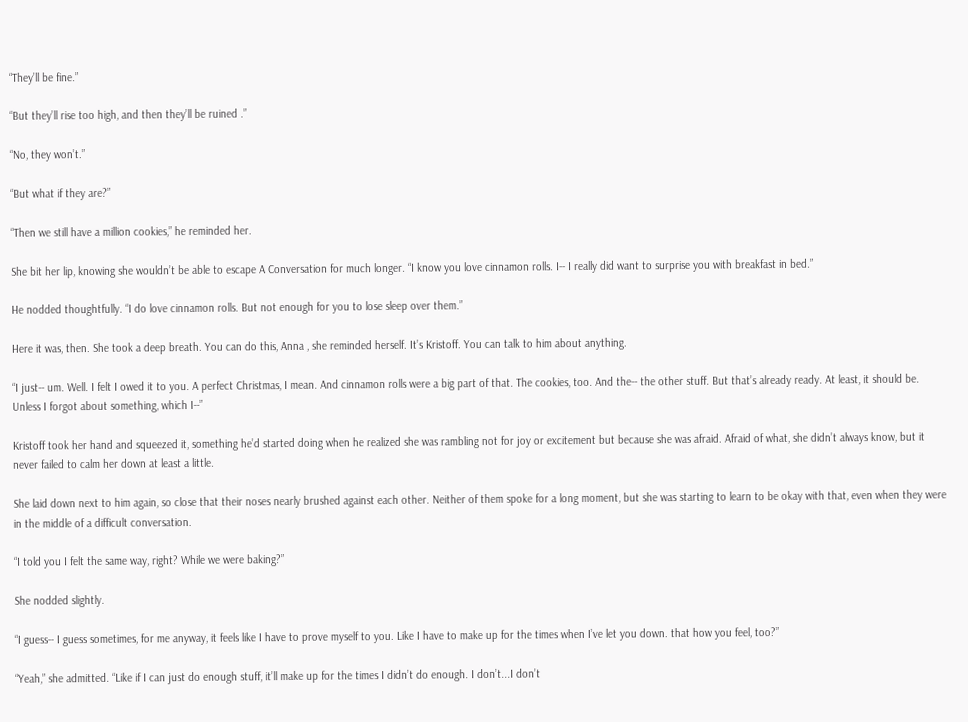“They’ll be fine.”

“But they’ll rise too high, and then they’ll be ruined .”

“No, they won’t.”

“But what if they are?”

“Then we still have a million cookies,” he reminded her.

She bit her lip, knowing she wouldn’t be able to escape A Conversation for much longer. “I know you love cinnamon rolls. I-- I really did want to surprise you with breakfast in bed.”

He nodded thoughtfully. “I do love cinnamon rolls. But not enough for you to lose sleep over them.”

Here it was, then. She took a deep breath. You can do this, Anna , she reminded herself. It’s Kristoff. You can talk to him about anything.

“I just-- um. Well. I felt I owed it to you. A perfect Christmas, I mean. And cinnamon rolls were a big part of that. The cookies, too. And the-- the other stuff. But that’s already ready. At least, it should be. Unless I forgot about something, which I--”

Kristoff took her hand and squeezed it, something he’d started doing when he realized she was rambling not for joy or excitement but because she was afraid. Afraid of what, she didn’t always know, but it never failed to calm her down at least a little.

She laid down next to him again, so close that their noses nearly brushed against each other. Neither of them spoke for a long moment, but she was starting to learn to be okay with that, even when they were in the middle of a difficult conversation.

“I told you I felt the same way, right? While we were baking?”

She nodded slightly.

“I guess-- I guess sometimes, for me anyway, it feels like I have to prove myself to you. Like I have to make up for the times when I’ve let you down. that how you feel, too?”

“Yeah,” she admitted. “Like if I can just do enough stuff, it’ll make up for the times I didn’t do enough. I don’t...I don’t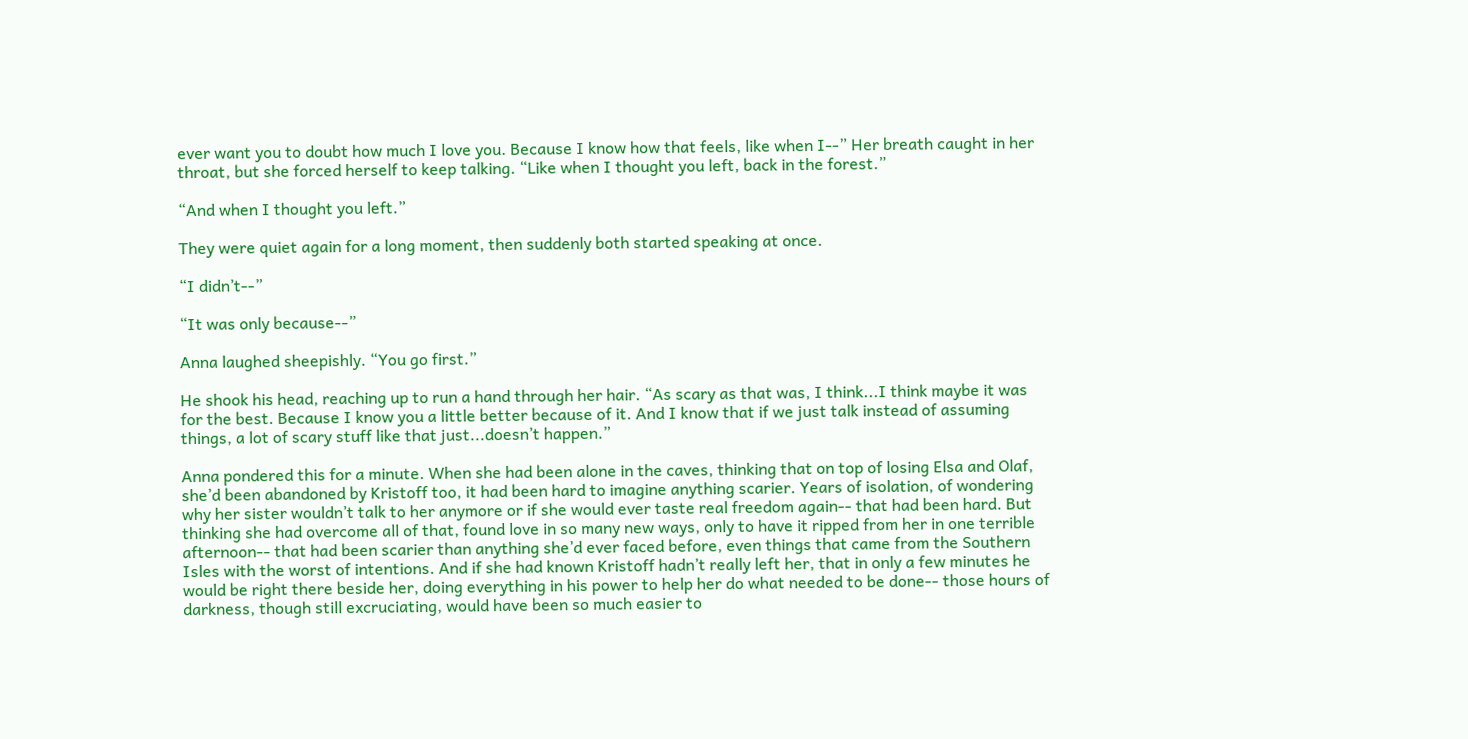ever want you to doubt how much I love you. Because I know how that feels, like when I--” Her breath caught in her throat, but she forced herself to keep talking. “Like when I thought you left, back in the forest.”

“And when I thought you left.”

They were quiet again for a long moment, then suddenly both started speaking at once.

“I didn’t--”

“It was only because--”

Anna laughed sheepishly. “You go first.”

He shook his head, reaching up to run a hand through her hair. “As scary as that was, I think...I think maybe it was for the best. Because I know you a little better because of it. And I know that if we just talk instead of assuming things, a lot of scary stuff like that just...doesn’t happen.”

Anna pondered this for a minute. When she had been alone in the caves, thinking that on top of losing Elsa and Olaf, she’d been abandoned by Kristoff too, it had been hard to imagine anything scarier. Years of isolation, of wondering why her sister wouldn’t talk to her anymore or if she would ever taste real freedom again-- that had been hard. But thinking she had overcome all of that, found love in so many new ways, only to have it ripped from her in one terrible afternoon-- that had been scarier than anything she’d ever faced before, even things that came from the Southern Isles with the worst of intentions. And if she had known Kristoff hadn’t really left her, that in only a few minutes he would be right there beside her, doing everything in his power to help her do what needed to be done-- those hours of darkness, though still excruciating, would have been so much easier to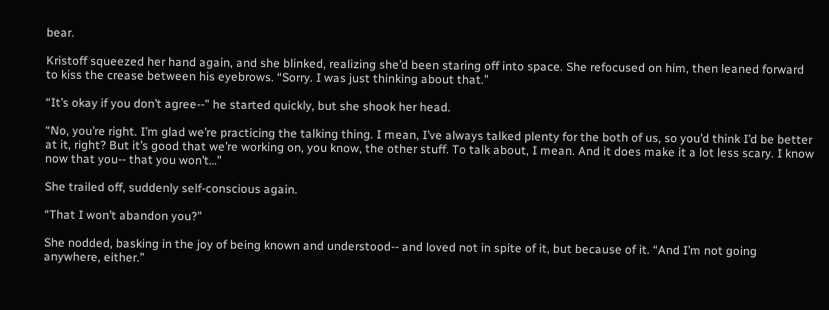bear.

Kristoff squeezed her hand again, and she blinked, realizing she’d been staring off into space. She refocused on him, then leaned forward to kiss the crease between his eyebrows. “Sorry. I was just thinking about that.”

“It’s okay if you don’t agree--” he started quickly, but she shook her head.

“No, you’re right. I’m glad we’re practicing the talking thing. I mean, I’ve always talked plenty for the both of us, so you’d think I’d be better at it, right? But it’s good that we’re working on, you know, the other stuff. To talk about, I mean. And it does make it a lot less scary. I know now that you-- that you won’t…”

She trailed off, suddenly self-conscious again.

“That I won’t abandon you?”

She nodded, basking in the joy of being known and understood-- and loved not in spite of it, but because of it. “And I’m not going anywhere, either.”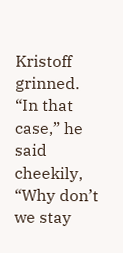Kristoff grinned. “In that case,” he said cheekily, “Why don’t we stay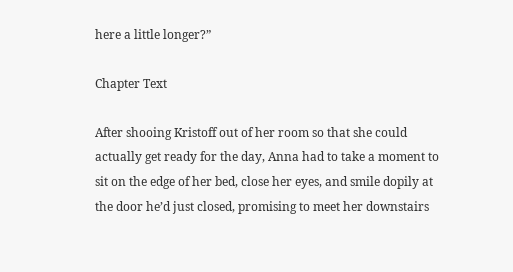here a little longer?”

Chapter Text

After shooing Kristoff out of her room so that she could actually get ready for the day, Anna had to take a moment to sit on the edge of her bed, close her eyes, and smile dopily at the door he’d just closed, promising to meet her downstairs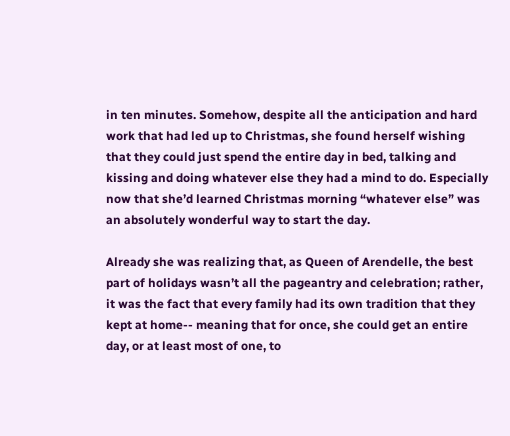in ten minutes. Somehow, despite all the anticipation and hard work that had led up to Christmas, she found herself wishing that they could just spend the entire day in bed, talking and kissing and doing whatever else they had a mind to do. Especially now that she’d learned Christmas morning “whatever else” was an absolutely wonderful way to start the day.

Already she was realizing that, as Queen of Arendelle, the best part of holidays wasn’t all the pageantry and celebration; rather, it was the fact that every family had its own tradition that they kept at home-- meaning that for once, she could get an entire day, or at least most of one, to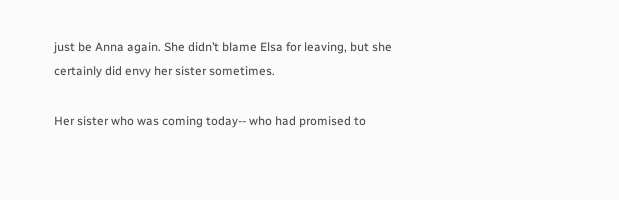just be Anna again. She didn’t blame Elsa for leaving, but she certainly did envy her sister sometimes.

Her sister who was coming today-- who had promised to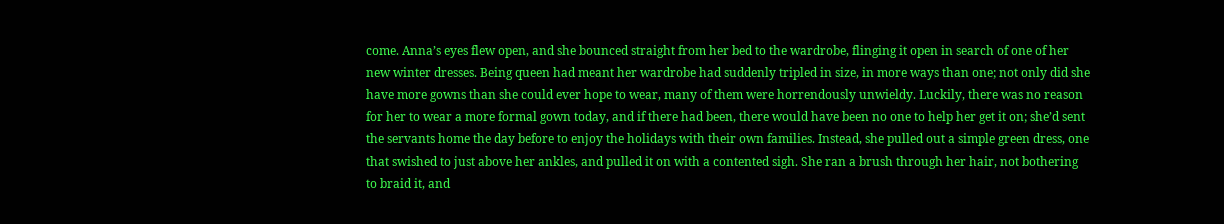come. Anna’s eyes flew open, and she bounced straight from her bed to the wardrobe, flinging it open in search of one of her new winter dresses. Being queen had meant her wardrobe had suddenly tripled in size, in more ways than one; not only did she have more gowns than she could ever hope to wear, many of them were horrendously unwieldy. Luckily, there was no reason for her to wear a more formal gown today, and if there had been, there would have been no one to help her get it on; she’d sent the servants home the day before to enjoy the holidays with their own families. Instead, she pulled out a simple green dress, one that swished to just above her ankles, and pulled it on with a contented sigh. She ran a brush through her hair, not bothering to braid it, and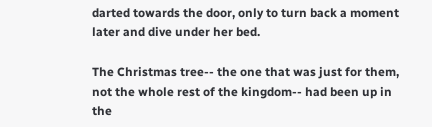darted towards the door, only to turn back a moment later and dive under her bed.

The Christmas tree-- the one that was just for them, not the whole rest of the kingdom-- had been up in the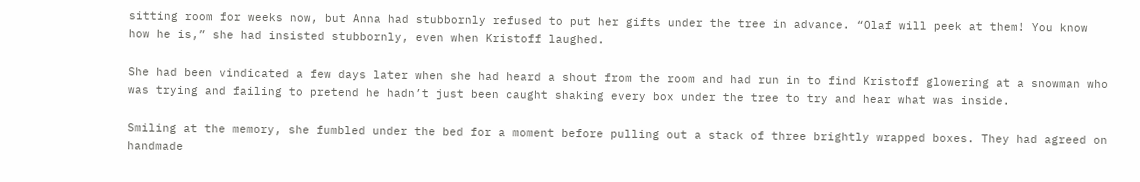sitting room for weeks now, but Anna had stubbornly refused to put her gifts under the tree in advance. “Olaf will peek at them! You know how he is,” she had insisted stubbornly, even when Kristoff laughed.

She had been vindicated a few days later when she had heard a shout from the room and had run in to find Kristoff glowering at a snowman who was trying and failing to pretend he hadn’t just been caught shaking every box under the tree to try and hear what was inside.

Smiling at the memory, she fumbled under the bed for a moment before pulling out a stack of three brightly wrapped boxes. They had agreed on handmade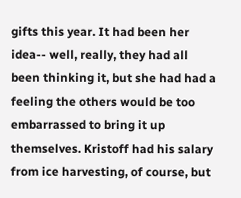gifts this year. It had been her idea-- well, really, they had all been thinking it, but she had had a feeling the others would be too embarrassed to bring it up themselves. Kristoff had his salary from ice harvesting, of course, but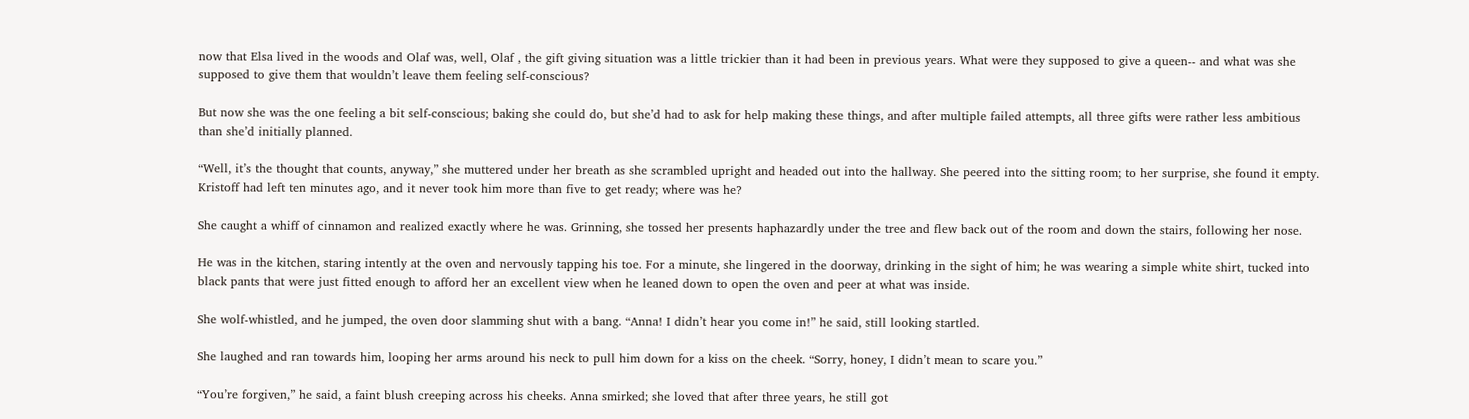now that Elsa lived in the woods and Olaf was, well, Olaf , the gift giving situation was a little trickier than it had been in previous years. What were they supposed to give a queen-- and what was she supposed to give them that wouldn’t leave them feeling self-conscious?

But now she was the one feeling a bit self-conscious; baking she could do, but she’d had to ask for help making these things, and after multiple failed attempts, all three gifts were rather less ambitious than she’d initially planned.

“Well, it’s the thought that counts, anyway,” she muttered under her breath as she scrambled upright and headed out into the hallway. She peered into the sitting room; to her surprise, she found it empty. Kristoff had left ten minutes ago, and it never took him more than five to get ready; where was he?

She caught a whiff of cinnamon and realized exactly where he was. Grinning, she tossed her presents haphazardly under the tree and flew back out of the room and down the stairs, following her nose.

He was in the kitchen, staring intently at the oven and nervously tapping his toe. For a minute, she lingered in the doorway, drinking in the sight of him; he was wearing a simple white shirt, tucked into black pants that were just fitted enough to afford her an excellent view when he leaned down to open the oven and peer at what was inside.

She wolf-whistled, and he jumped, the oven door slamming shut with a bang. “Anna! I didn’t hear you come in!” he said, still looking startled.

She laughed and ran towards him, looping her arms around his neck to pull him down for a kiss on the cheek. “Sorry, honey, I didn’t mean to scare you.”

“You’re forgiven,” he said, a faint blush creeping across his cheeks. Anna smirked; she loved that after three years, he still got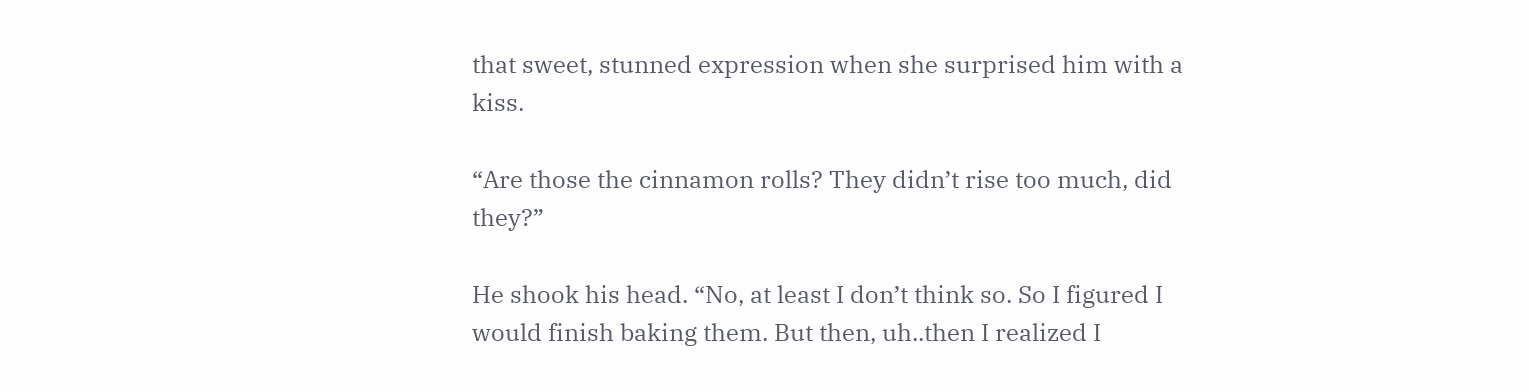that sweet, stunned expression when she surprised him with a kiss.

“Are those the cinnamon rolls? They didn’t rise too much, did they?”

He shook his head. “No, at least I don’t think so. So I figured I would finish baking them. But then, uh..then I realized I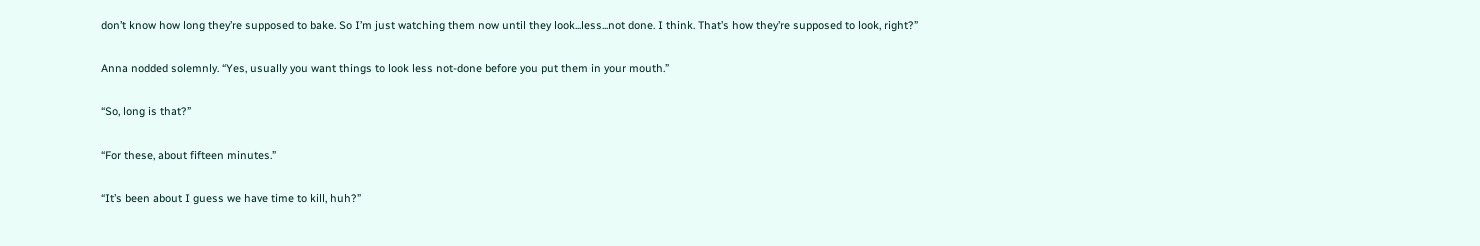don’t know how long they’re supposed to bake. So I’m just watching them now until they look...less...not done. I think. That’s how they’re supposed to look, right?”

Anna nodded solemnly. “Yes, usually you want things to look less not-done before you put them in your mouth.”

“So, long is that?”

“For these, about fifteen minutes.”

“It’s been about I guess we have time to kill, huh?”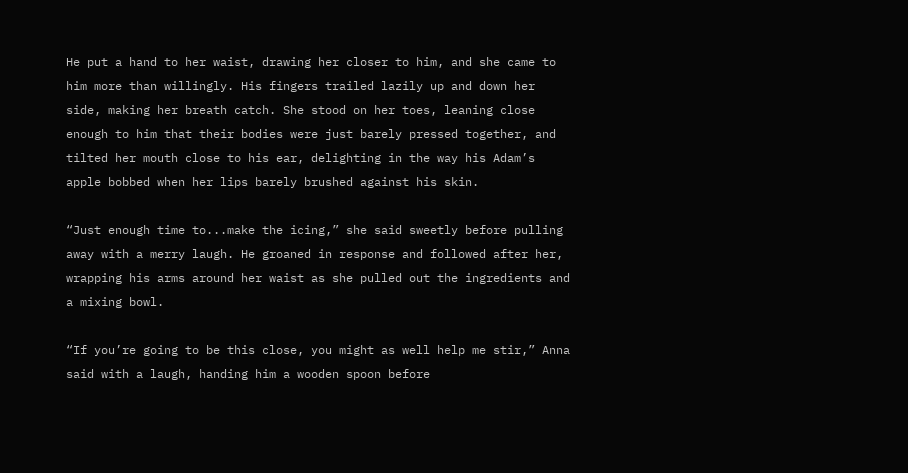He put a hand to her waist, drawing her closer to him, and she came to him more than willingly. His fingers trailed lazily up and down her side, making her breath catch. She stood on her toes, leaning close enough to him that their bodies were just barely pressed together, and tilted her mouth close to his ear, delighting in the way his Adam’s apple bobbed when her lips barely brushed against his skin.

“Just enough time to...make the icing,” she said sweetly before pulling away with a merry laugh. He groaned in response and followed after her, wrapping his arms around her waist as she pulled out the ingredients and a mixing bowl.

“If you’re going to be this close, you might as well help me stir,” Anna said with a laugh, handing him a wooden spoon before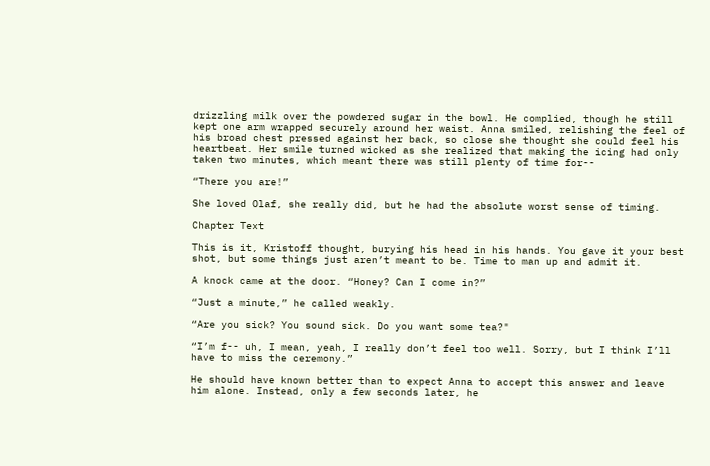drizzling milk over the powdered sugar in the bowl. He complied, though he still kept one arm wrapped securely around her waist. Anna smiled, relishing the feel of his broad chest pressed against her back, so close she thought she could feel his heartbeat. Her smile turned wicked as she realized that making the icing had only taken two minutes, which meant there was still plenty of time for--

“There you are!”

She loved Olaf, she really did, but he had the absolute worst sense of timing.

Chapter Text

This is it, Kristoff thought, burying his head in his hands. You gave it your best shot, but some things just aren’t meant to be. Time to man up and admit it.

A knock came at the door. “Honey? Can I come in?”

“Just a minute,” he called weakly.

“Are you sick? You sound sick. Do you want some tea?"

“I’m f-- uh, I mean, yeah, I really don’t feel too well. Sorry, but I think I’ll have to miss the ceremony.”

He should have known better than to expect Anna to accept this answer and leave him alone. Instead, only a few seconds later, he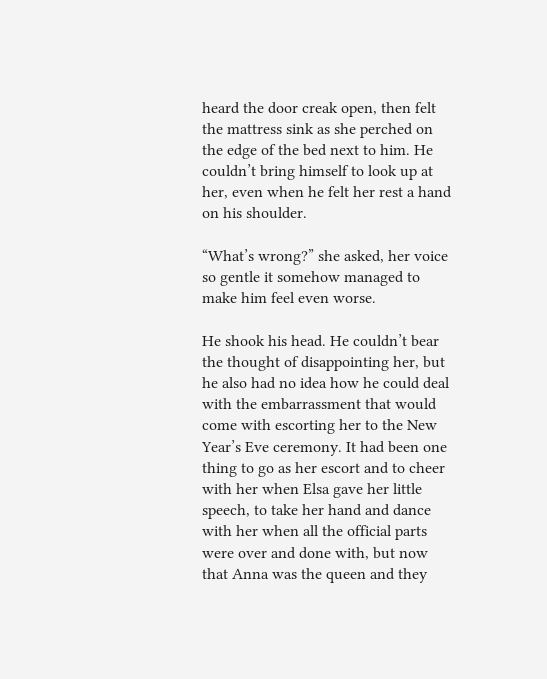heard the door creak open, then felt the mattress sink as she perched on the edge of the bed next to him. He couldn’t bring himself to look up at her, even when he felt her rest a hand on his shoulder.

“What’s wrong?” she asked, her voice so gentle it somehow managed to make him feel even worse.

He shook his head. He couldn’t bear the thought of disappointing her, but he also had no idea how he could deal with the embarrassment that would come with escorting her to the New Year’s Eve ceremony. It had been one thing to go as her escort and to cheer with her when Elsa gave her little speech, to take her hand and dance with her when all the official parts were over and done with, but now that Anna was the queen and they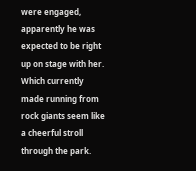were engaged, apparently he was expected to be right up on stage with her. Which currently made running from rock giants seem like a cheerful stroll through the park.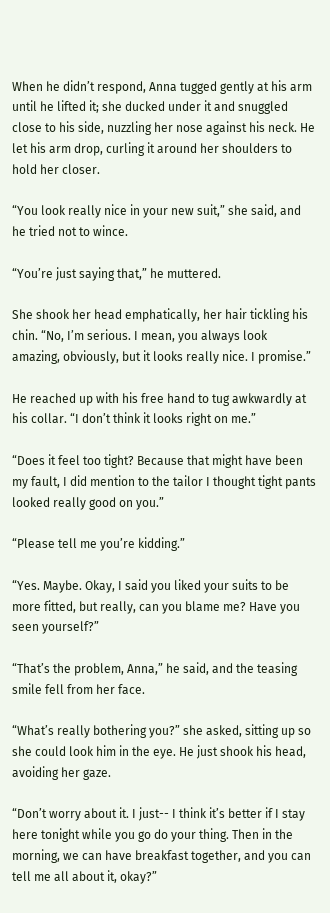When he didn’t respond, Anna tugged gently at his arm until he lifted it; she ducked under it and snuggled close to his side, nuzzling her nose against his neck. He let his arm drop, curling it around her shoulders to hold her closer.

“You look really nice in your new suit,” she said, and he tried not to wince.

“You’re just saying that,” he muttered.

She shook her head emphatically, her hair tickling his chin. “No, I’m serious. I mean, you always look amazing, obviously, but it looks really nice. I promise.”

He reached up with his free hand to tug awkwardly at his collar. “I don’t think it looks right on me.”

“Does it feel too tight? Because that might have been my fault, I did mention to the tailor I thought tight pants looked really good on you.”

“Please tell me you’re kidding.”

“Yes. Maybe. Okay, I said you liked your suits to be more fitted, but really, can you blame me? Have you seen yourself?”

“That’s the problem, Anna,” he said, and the teasing smile fell from her face.

“What’s really bothering you?” she asked, sitting up so she could look him in the eye. He just shook his head, avoiding her gaze.

“Don’t worry about it. I just-- I think it’s better if I stay here tonight while you go do your thing. Then in the morning, we can have breakfast together, and you can tell me all about it, okay?”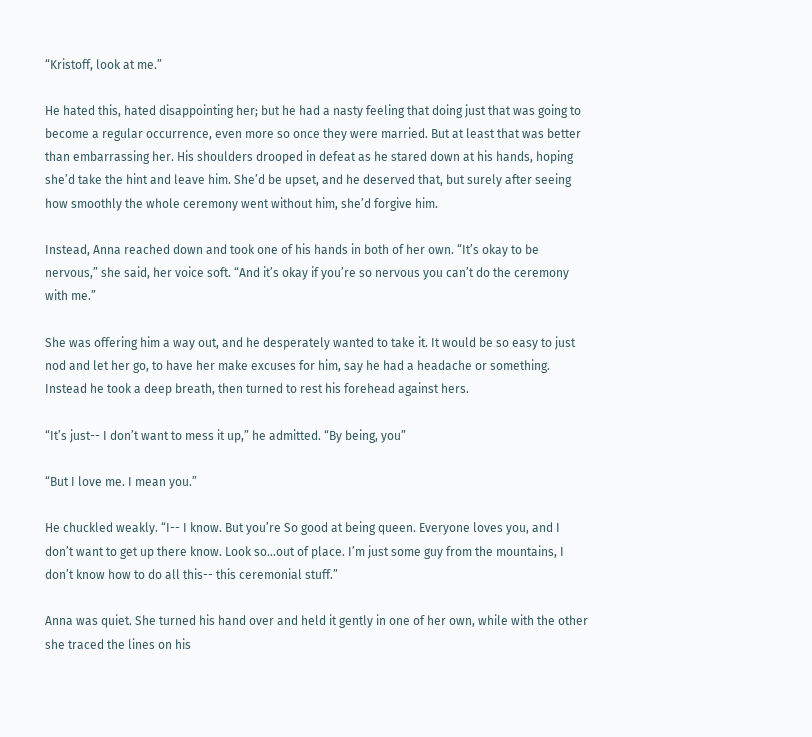“Kristoff, look at me.”

He hated this, hated disappointing her; but he had a nasty feeling that doing just that was going to become a regular occurrence, even more so once they were married. But at least that was better than embarrassing her. His shoulders drooped in defeat as he stared down at his hands, hoping she’d take the hint and leave him. She’d be upset, and he deserved that, but surely after seeing how smoothly the whole ceremony went without him, she’d forgive him.

Instead, Anna reached down and took one of his hands in both of her own. “It’s okay to be nervous,” she said, her voice soft. “And it’s okay if you’re so nervous you can’t do the ceremony with me.”

She was offering him a way out, and he desperately wanted to take it. It would be so easy to just nod and let her go, to have her make excuses for him, say he had a headache or something. Instead he took a deep breath, then turned to rest his forehead against hers.

“It’s just-- I don’t want to mess it up,” he admitted. “By being, you”

“But I love me. I mean you.”

He chuckled weakly. “I-- I know. But you’re So good at being queen. Everyone loves you, and I don’t want to get up there know. Look so...out of place. I’m just some guy from the mountains, I don’t know how to do all this-- this ceremonial stuff.”

Anna was quiet. She turned his hand over and held it gently in one of her own, while with the other she traced the lines on his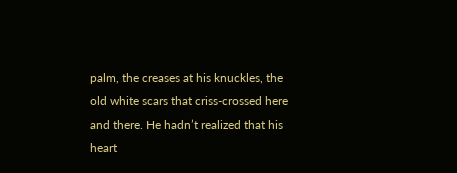palm, the creases at his knuckles, the old white scars that criss-crossed here and there. He hadn’t realized that his heart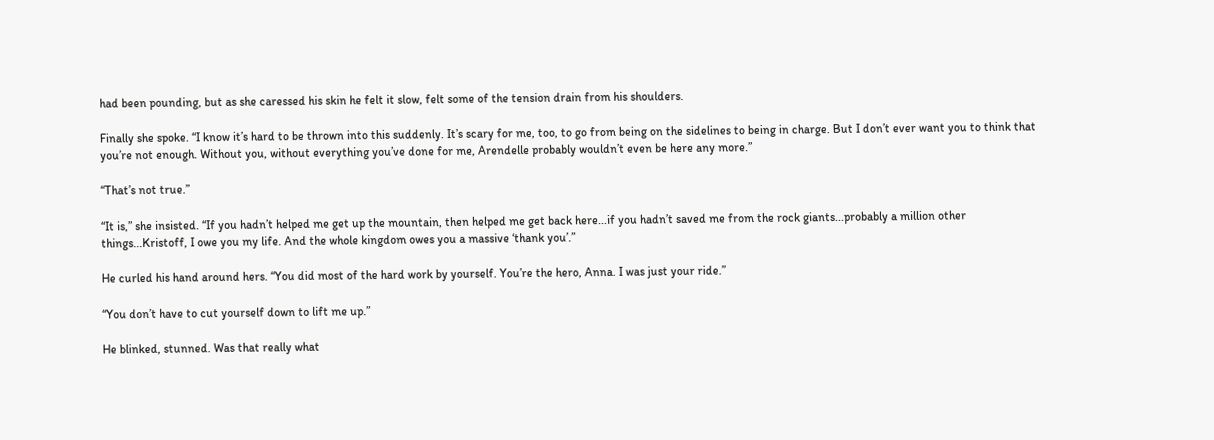had been pounding, but as she caressed his skin he felt it slow, felt some of the tension drain from his shoulders.

Finally she spoke. “I know it’s hard to be thrown into this suddenly. It’s scary for me, too, to go from being on the sidelines to being in charge. But I don’t ever want you to think that you’re not enough. Without you, without everything you’ve done for me, Arendelle probably wouldn’t even be here any more.”

“That’s not true.”

“It is,” she insisted. “If you hadn’t helped me get up the mountain, then helped me get back here...if you hadn’t saved me from the rock giants...probably a million other things...Kristoff, I owe you my life. And the whole kingdom owes you a massive ‘thank you’.”

He curled his hand around hers. “You did most of the hard work by yourself. You’re the hero, Anna. I was just your ride.”

“You don’t have to cut yourself down to lift me up.”

He blinked, stunned. Was that really what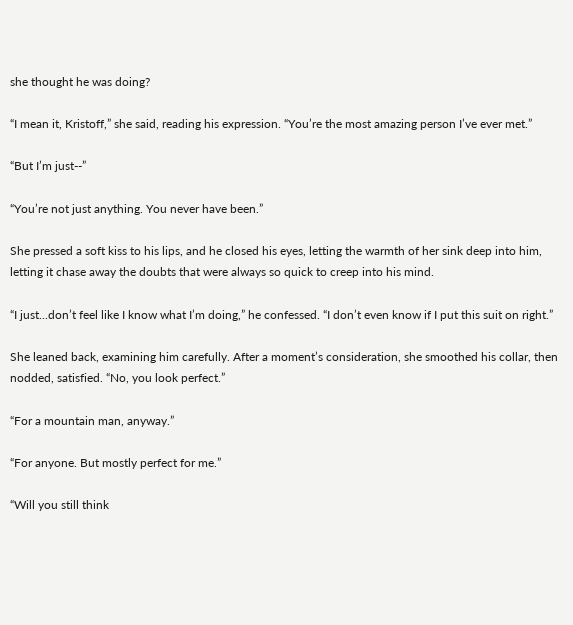she thought he was doing?

“I mean it, Kristoff,” she said, reading his expression. “You’re the most amazing person I’ve ever met.”

“But I’m just--”

“You’re not just anything. You never have been.”

She pressed a soft kiss to his lips, and he closed his eyes, letting the warmth of her sink deep into him, letting it chase away the doubts that were always so quick to creep into his mind.

“I just...don’t feel like I know what I’m doing,” he confessed. “I don’t even know if I put this suit on right.”

She leaned back, examining him carefully. After a moment’s consideration, she smoothed his collar, then nodded, satisfied. “No, you look perfect.”

“For a mountain man, anyway.”

“For anyone. But mostly perfect for me.”

“Will you still think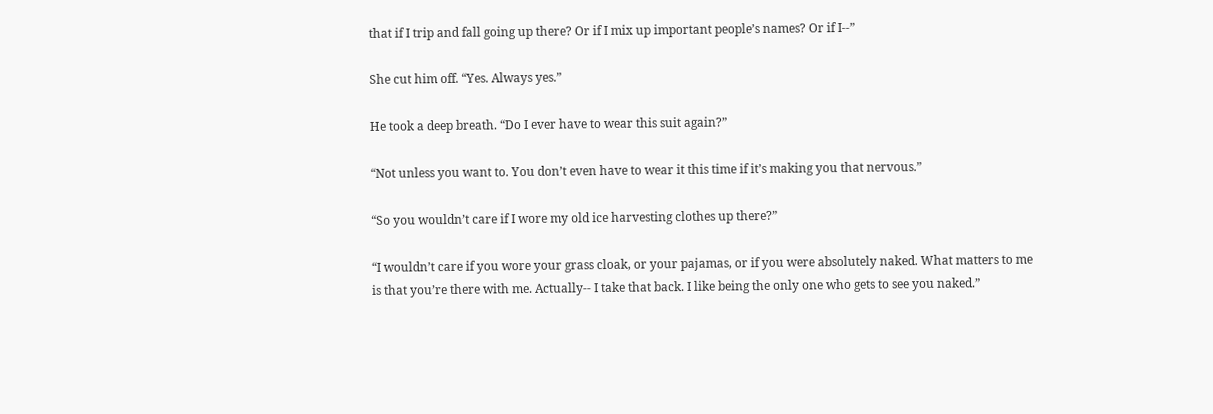that if I trip and fall going up there? Or if I mix up important people’s names? Or if I--”

She cut him off. “Yes. Always yes.”

He took a deep breath. “Do I ever have to wear this suit again?”

“Not unless you want to. You don’t even have to wear it this time if it’s making you that nervous.”

“So you wouldn’t care if I wore my old ice harvesting clothes up there?”

“I wouldn’t care if you wore your grass cloak, or your pajamas, or if you were absolutely naked. What matters to me is that you’re there with me. Actually-- I take that back. I like being the only one who gets to see you naked.”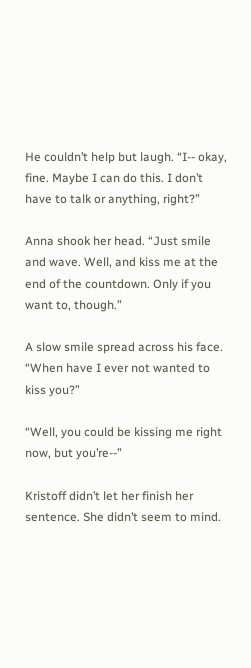He couldn’t help but laugh. “I-- okay, fine. Maybe I can do this. I don’t have to talk or anything, right?”

Anna shook her head. “Just smile and wave. Well, and kiss me at the end of the countdown. Only if you want to, though.”

A slow smile spread across his face. “When have I ever not wanted to kiss you?”

“Well, you could be kissing me right now, but you’re--”

Kristoff didn’t let her finish her sentence. She didn’t seem to mind.